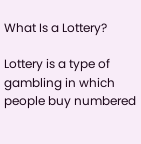What Is a Lottery?

Lottery is a type of gambling in which people buy numbered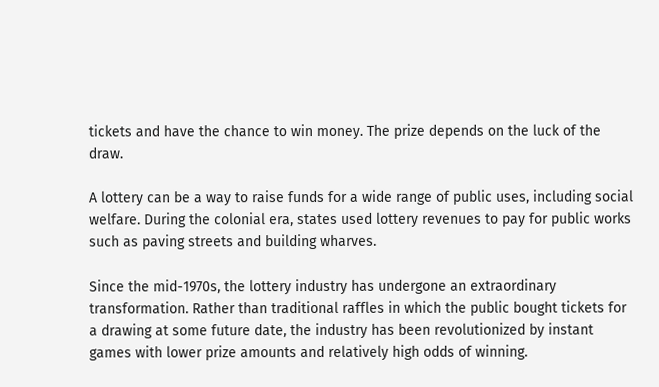tickets and have the chance to win money. The prize depends on the luck of the draw.

A lottery can be a way to raise funds for a wide range of public uses, including social welfare. During the colonial era, states used lottery revenues to pay for public works such as paving streets and building wharves.

Since the mid-1970s, the lottery industry has undergone an extraordinary transformation. Rather than traditional raffles in which the public bought tickets for a drawing at some future date, the industry has been revolutionized by instant games with lower prize amounts and relatively high odds of winning.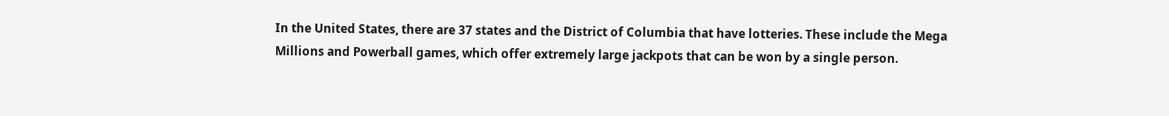In the United States, there are 37 states and the District of Columbia that have lotteries. These include the Mega Millions and Powerball games, which offer extremely large jackpots that can be won by a single person.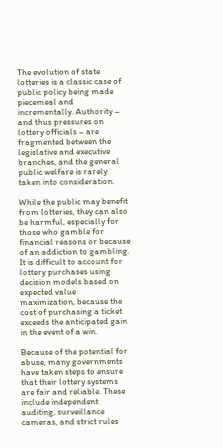The evolution of state lotteries is a classic case of public policy being made piecemeal and incrementally. Authority – and thus pressures on lottery officials – are fragmented between the legislative and executive branches, and the general public welfare is rarely taken into consideration.

While the public may benefit from lotteries, they can also be harmful, especially for those who gamble for financial reasons or because of an addiction to gambling. It is difficult to account for lottery purchases using decision models based on expected value maximization, because the cost of purchasing a ticket exceeds the anticipated gain in the event of a win.

Because of the potential for abuse, many governments have taken steps to ensure that their lottery systems are fair and reliable. These include independent auditing, surveillance cameras, and strict rules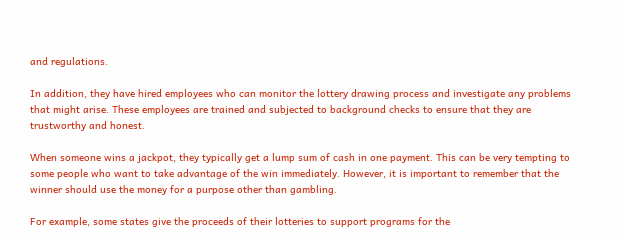and regulations.

In addition, they have hired employees who can monitor the lottery drawing process and investigate any problems that might arise. These employees are trained and subjected to background checks to ensure that they are trustworthy and honest.

When someone wins a jackpot, they typically get a lump sum of cash in one payment. This can be very tempting to some people who want to take advantage of the win immediately. However, it is important to remember that the winner should use the money for a purpose other than gambling.

For example, some states give the proceeds of their lotteries to support programs for the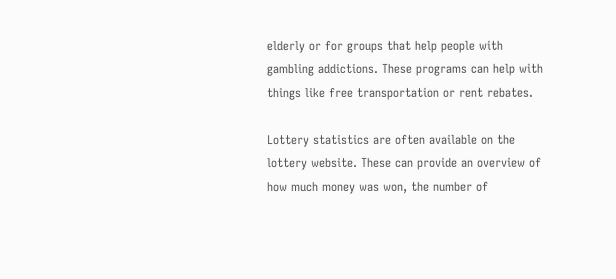elderly or for groups that help people with gambling addictions. These programs can help with things like free transportation or rent rebates.

Lottery statistics are often available on the lottery website. These can provide an overview of how much money was won, the number of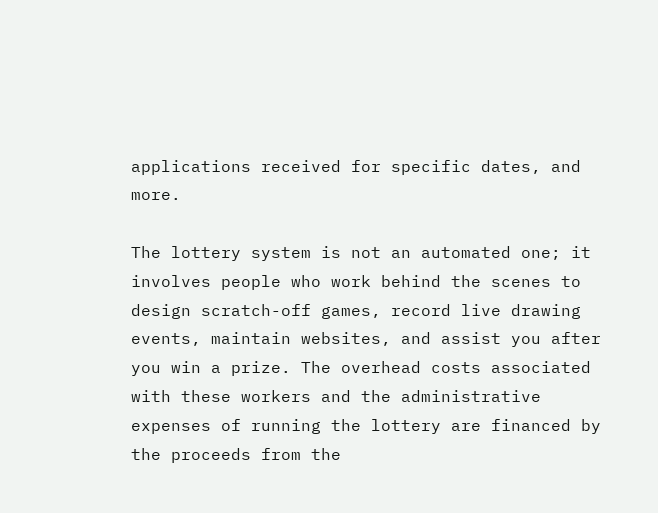applications received for specific dates, and more.

The lottery system is not an automated one; it involves people who work behind the scenes to design scratch-off games, record live drawing events, maintain websites, and assist you after you win a prize. The overhead costs associated with these workers and the administrative expenses of running the lottery are financed by the proceeds from the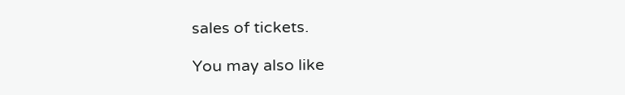sales of tickets.

You may also like